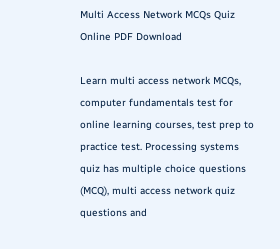Multi Access Network MCQs Quiz Online PDF Download

Learn multi access network MCQs, computer fundamentals test for online learning courses, test prep to practice test. Processing systems quiz has multiple choice questions (MCQ), multi access network quiz questions and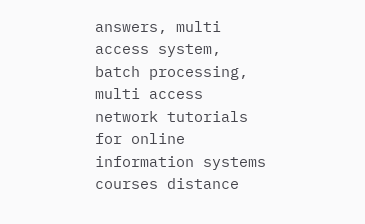answers, multi access system, batch processing, multi access network tutorials for online information systems courses distance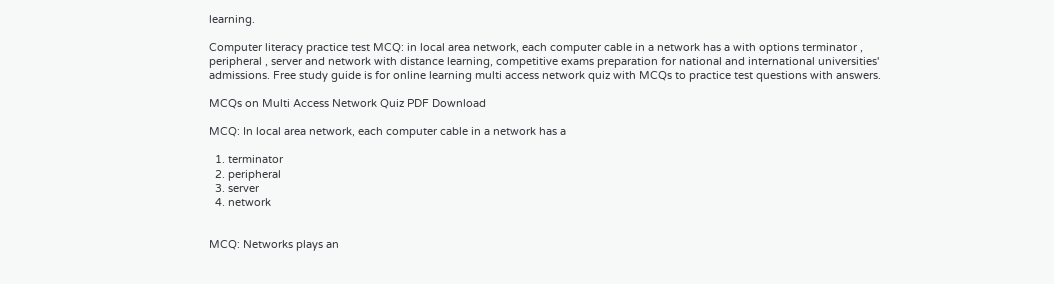learning.

Computer literacy practice test MCQ: in local area network, each computer cable in a network has a with options terminator , peripheral , server and network with distance learning, competitive exams preparation for national and international universities' admissions. Free study guide is for online learning multi access network quiz with MCQs to practice test questions with answers.

MCQs on Multi Access Network Quiz PDF Download

MCQ: In local area network, each computer cable in a network has a

  1. terminator
  2. peripheral
  3. server
  4. network


MCQ: Networks plays an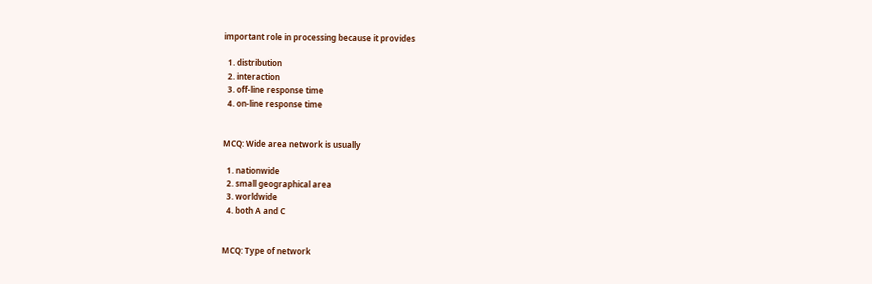important role in processing because it provides

  1. distribution
  2. interaction
  3. off-line response time
  4. on-line response time


MCQ: Wide area network is usually

  1. nationwide
  2. small geographical area
  3. worldwide
  4. both A and C


MCQ: Type of network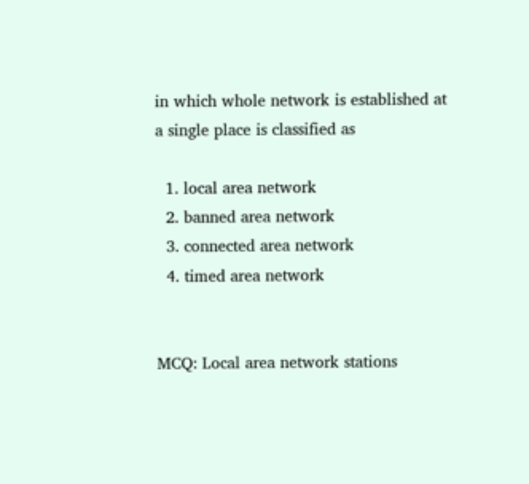in which whole network is established at a single place is classified as

  1. local area network
  2. banned area network
  3. connected area network
  4. timed area network


MCQ: Local area network stations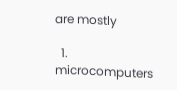are mostly

  1. microcomputers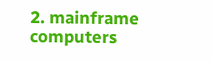2. mainframe computers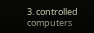3. controlled computers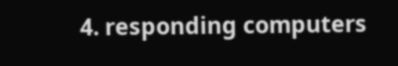4. responding computers